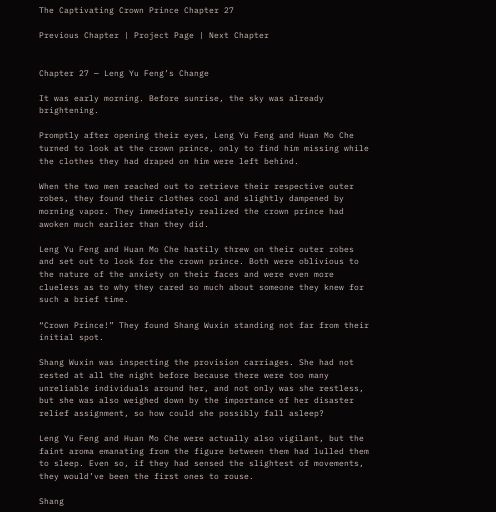The Captivating Crown Prince Chapter 27

Previous Chapter | Project Page | Next Chapter


Chapter 27 — Leng Yu Feng’s Change

It was early morning. Before sunrise, the sky was already brightening.

Promptly after opening their eyes, Leng Yu Feng and Huan Mo Che turned to look at the crown prince, only to find him missing while the clothes they had draped on him were left behind.

When the two men reached out to retrieve their respective outer robes, they found their clothes cool and slightly dampened by morning vapor. They immediately realized the crown prince had awoken much earlier than they did.

Leng Yu Feng and Huan Mo Che hastily threw on their outer robes and set out to look for the crown prince. Both were oblivious to the nature of the anxiety on their faces and were even more clueless as to why they cared so much about someone they knew for such a brief time.

“Crown Prince!” They found Shang Wuxin standing not far from their initial spot.

Shang Wuxin was inspecting the provision carriages. She had not rested at all the night before because there were too many unreliable individuals around her, and not only was she restless, but she was also weighed down by the importance of her disaster relief assignment, so how could she possibly fall asleep?

Leng Yu Feng and Huan Mo Che were actually also vigilant, but the faint aroma emanating from the figure between them had lulled them to sleep. Even so, if they had sensed the slightest of movements, they would’ve been the first ones to rouse.

Shang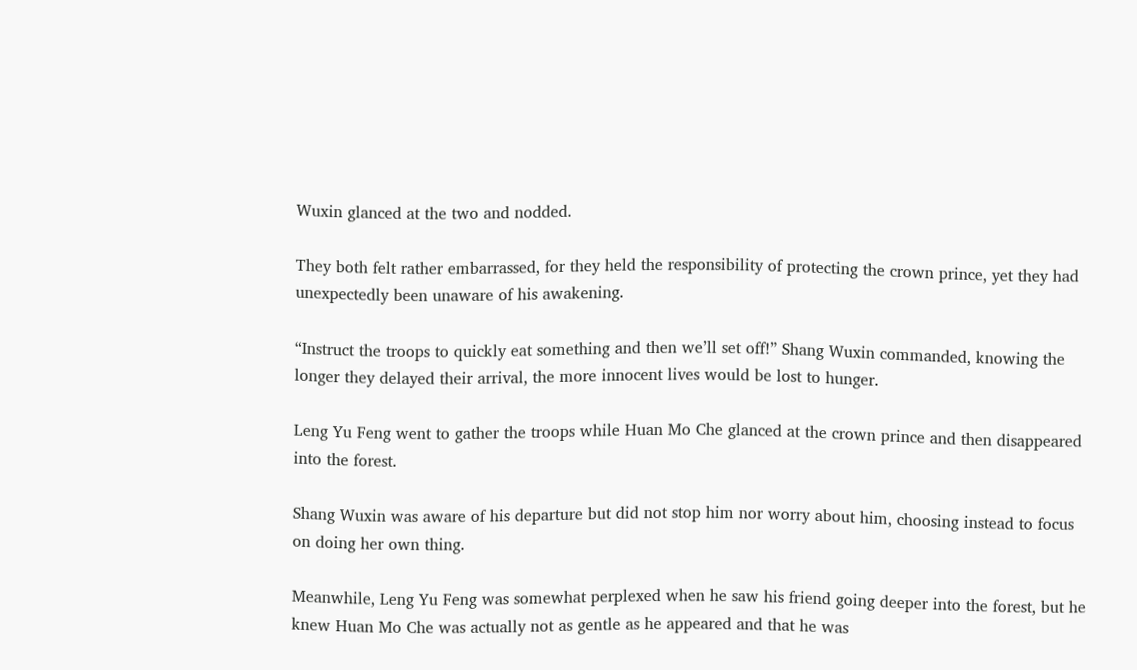Wuxin glanced at the two and nodded.

They both felt rather embarrassed, for they held the responsibility of protecting the crown prince, yet they had unexpectedly been unaware of his awakening.

“Instruct the troops to quickly eat something and then we’ll set off!” Shang Wuxin commanded, knowing the longer they delayed their arrival, the more innocent lives would be lost to hunger.

Leng Yu Feng went to gather the troops while Huan Mo Che glanced at the crown prince and then disappeared into the forest.

Shang Wuxin was aware of his departure but did not stop him nor worry about him, choosing instead to focus on doing her own thing.

Meanwhile, Leng Yu Feng was somewhat perplexed when he saw his friend going deeper into the forest, but he knew Huan Mo Che was actually not as gentle as he appeared and that he was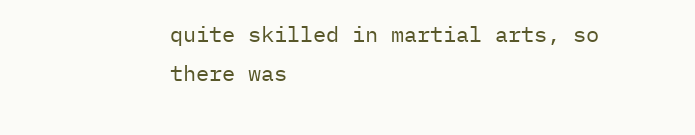quite skilled in martial arts, so there was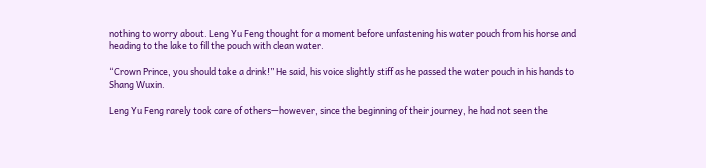nothing to worry about. Leng Yu Feng thought for a moment before unfastening his water pouch from his horse and heading to the lake to fill the pouch with clean water.

“Crown Prince, you should take a drink!” He said, his voice slightly stiff as he passed the water pouch in his hands to Shang Wuxin.

Leng Yu Feng rarely took care of others—however, since the beginning of their journey, he had not seen the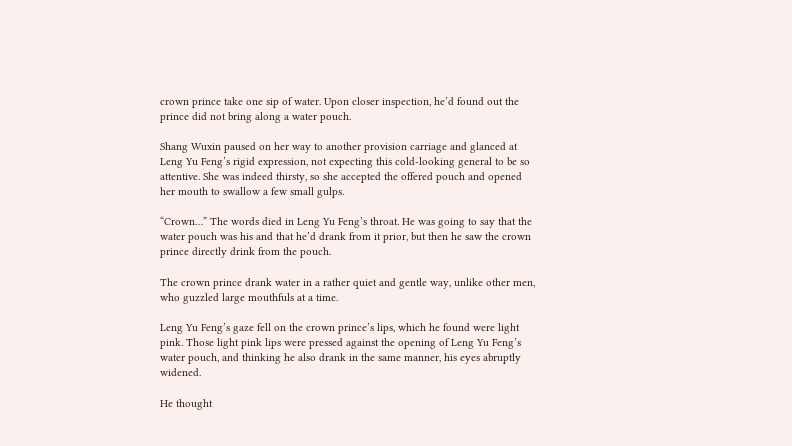crown prince take one sip of water. Upon closer inspection, he’d found out the prince did not bring along a water pouch.

Shang Wuxin paused on her way to another provision carriage and glanced at Leng Yu Feng’s rigid expression, not expecting this cold-looking general to be so attentive. She was indeed thirsty, so she accepted the offered pouch and opened her mouth to swallow a few small gulps.

“Crown…” The words died in Leng Yu Feng’s throat. He was going to say that the water pouch was his and that he’d drank from it prior, but then he saw the crown prince directly drink from the pouch.

The crown prince drank water in a rather quiet and gentle way, unlike other men, who guzzled large mouthfuls at a time.

Leng Yu Feng’s gaze fell on the crown prince’s lips, which he found were light pink. Those light pink lips were pressed against the opening of Leng Yu Feng’s water pouch, and thinking he also drank in the same manner, his eyes abruptly widened.

He thought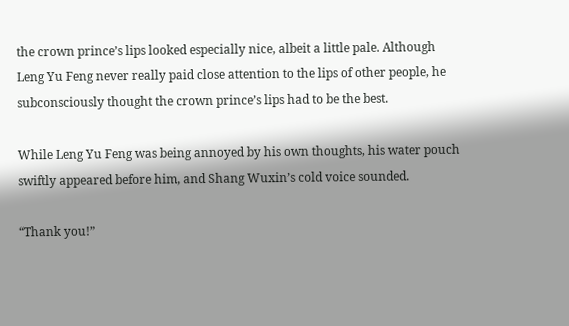the crown prince’s lips looked especially nice, albeit a little pale. Although Leng Yu Feng never really paid close attention to the lips of other people, he subconsciously thought the crown prince’s lips had to be the best.

While Leng Yu Feng was being annoyed by his own thoughts, his water pouch swiftly appeared before him, and Shang Wuxin’s cold voice sounded.

“Thank you!”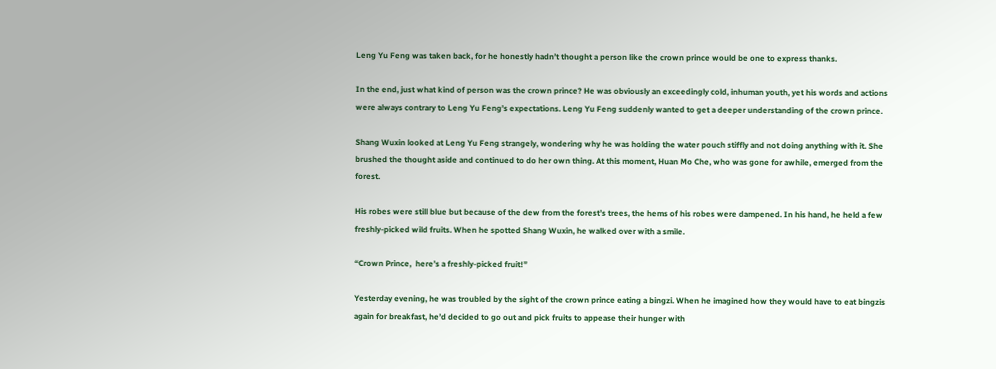Leng Yu Feng was taken back, for he honestly hadn’t thought a person like the crown prince would be one to express thanks.

In the end, just what kind of person was the crown prince? He was obviously an exceedingly cold, inhuman youth, yet his words and actions were always contrary to Leng Yu Feng’s expectations. Leng Yu Feng suddenly wanted to get a deeper understanding of the crown prince.

Shang Wuxin looked at Leng Yu Feng strangely, wondering why he was holding the water pouch stiffly and not doing anything with it. She brushed the thought aside and continued to do her own thing. At this moment, Huan Mo Che, who was gone for awhile, emerged from the forest.

His robes were still blue but because of the dew from the forest’s trees, the hems of his robes were dampened. In his hand, he held a few freshly-picked wild fruits. When he spotted Shang Wuxin, he walked over with a smile.

“Crown Prince,  here’s a freshly-picked fruit!”

Yesterday evening, he was troubled by the sight of the crown prince eating a bingzi. When he imagined how they would have to eat bingzis again for breakfast, he’d decided to go out and pick fruits to appease their hunger with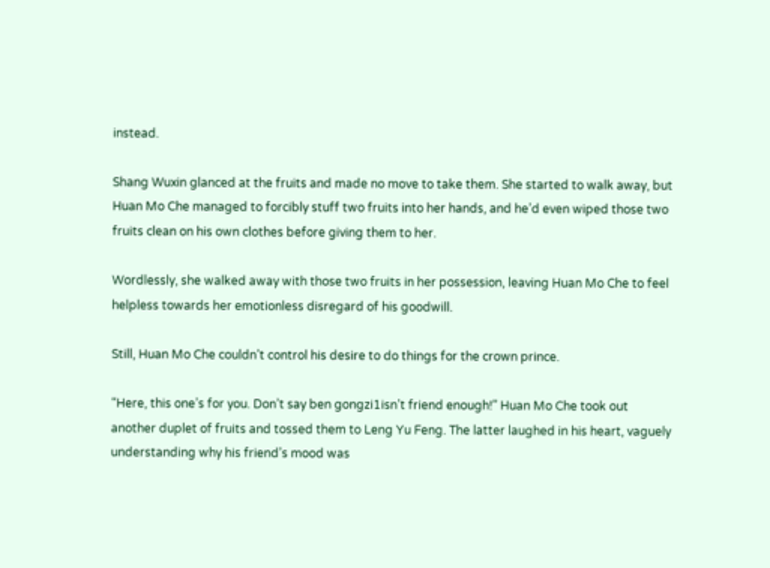instead.

Shang Wuxin glanced at the fruits and made no move to take them. She started to walk away, but Huan Mo Che managed to forcibly stuff two fruits into her hands, and he’d even wiped those two fruits clean on his own clothes before giving them to her.

Wordlessly, she walked away with those two fruits in her possession, leaving Huan Mo Che to feel helpless towards her emotionless disregard of his goodwill.

Still, Huan Mo Che couldn’t control his desire to do things for the crown prince.

“Here, this one’s for you. Don’t say ben gongzi1isn’t friend enough!” Huan Mo Che took out another duplet of fruits and tossed them to Leng Yu Feng. The latter laughed in his heart, vaguely understanding why his friend’s mood was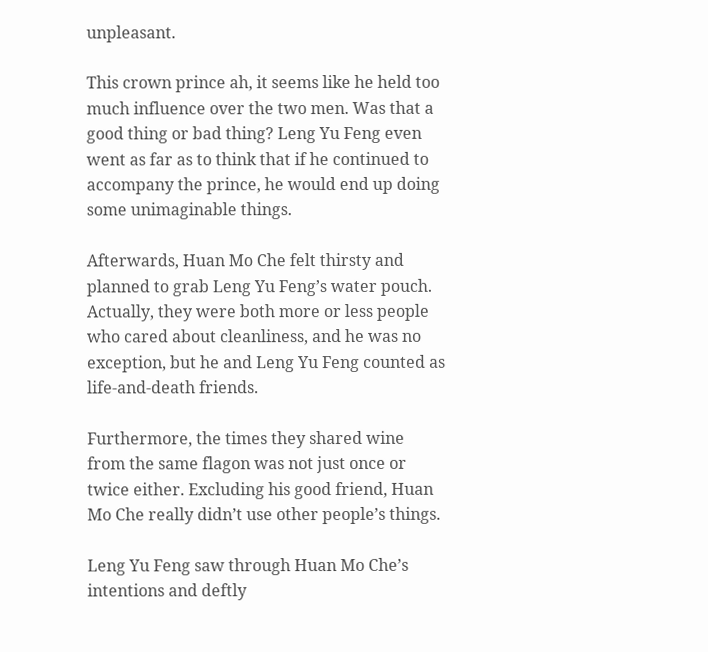unpleasant.

This crown prince ah, it seems like he held too much influence over the two men. Was that a good thing or bad thing? Leng Yu Feng even went as far as to think that if he continued to accompany the prince, he would end up doing some unimaginable things.

Afterwards, Huan Mo Che felt thirsty and planned to grab Leng Yu Feng’s water pouch. Actually, they were both more or less people who cared about cleanliness, and he was no exception, but he and Leng Yu Feng counted as life-and-death friends.

Furthermore, the times they shared wine from the same flagon was not just once or twice either. Excluding his good friend, Huan Mo Che really didn’t use other people’s things.

Leng Yu Feng saw through Huan Mo Che’s intentions and deftly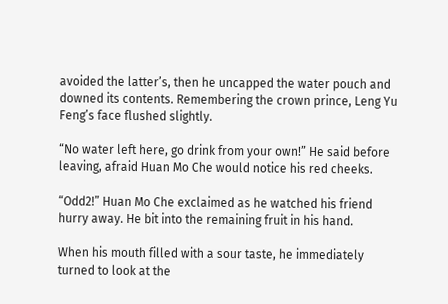avoided the latter’s, then he uncapped the water pouch and downed its contents. Remembering the crown prince, Leng Yu Feng’s face flushed slightly.

“No water left here, go drink from your own!” He said before leaving, afraid Huan Mo Che would notice his red cheeks.

“Odd2!” Huan Mo Che exclaimed as he watched his friend hurry away. He bit into the remaining fruit in his hand.

When his mouth filled with a sour taste, he immediately turned to look at the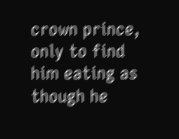crown prince, only to find him eating as though he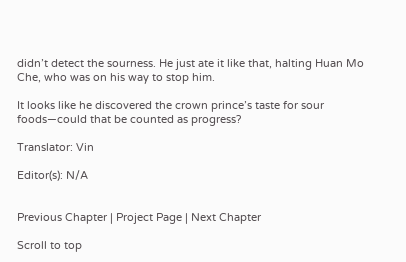didn’t detect the sourness. He just ate it like that, halting Huan Mo Che, who was on his way to stop him.

It looks like he discovered the crown prince’s taste for sour foods—could that be counted as progress?

Translator: Vin

Editor(s): N/A


Previous Chapter | Project Page | Next Chapter

Scroll to top